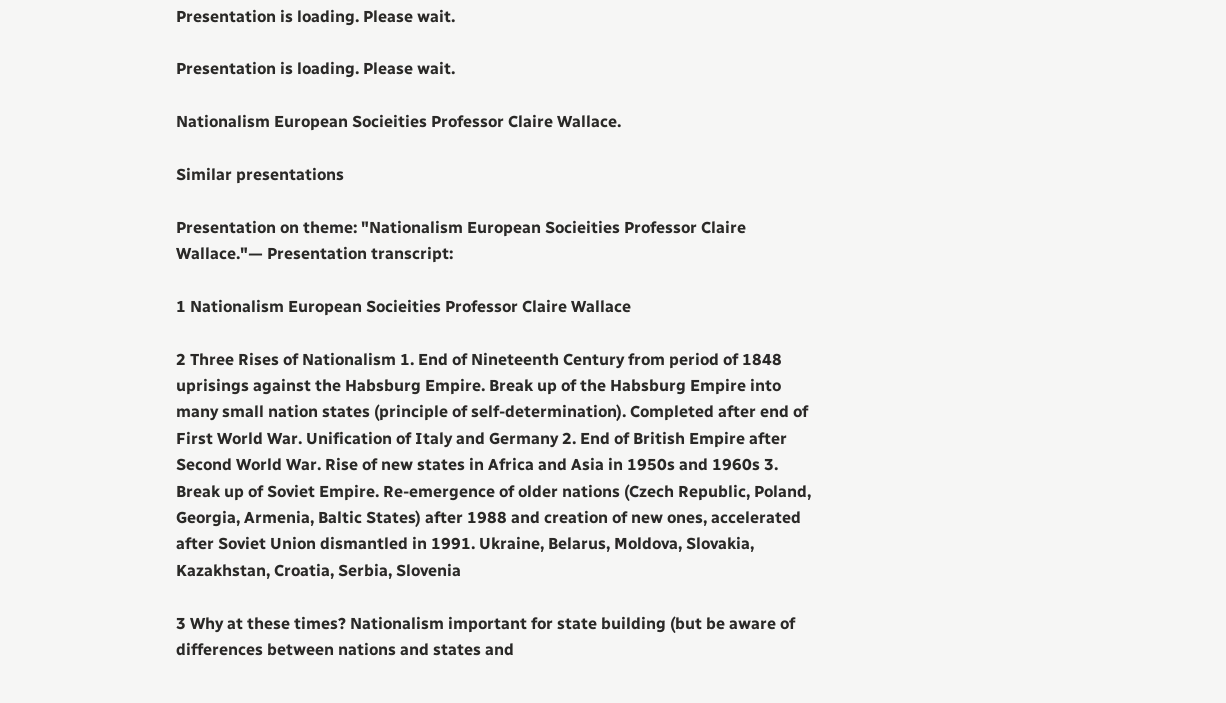Presentation is loading. Please wait.

Presentation is loading. Please wait.

Nationalism European Socieities Professor Claire Wallace.

Similar presentations

Presentation on theme: "Nationalism European Socieities Professor Claire Wallace."— Presentation transcript:

1 Nationalism European Socieities Professor Claire Wallace

2 Three Rises of Nationalism 1. End of Nineteenth Century from period of 1848 uprisings against the Habsburg Empire. Break up of the Habsburg Empire into many small nation states (principle of self-determination). Completed after end of First World War. Unification of Italy and Germany 2. End of British Empire after Second World War. Rise of new states in Africa and Asia in 1950s and 1960s 3. Break up of Soviet Empire. Re-emergence of older nations (Czech Republic, Poland, Georgia, Armenia, Baltic States) after 1988 and creation of new ones, accelerated after Soviet Union dismantled in 1991. Ukraine, Belarus, Moldova, Slovakia, Kazakhstan, Croatia, Serbia, Slovenia

3 Why at these times? Nationalism important for state building (but be aware of differences between nations and states and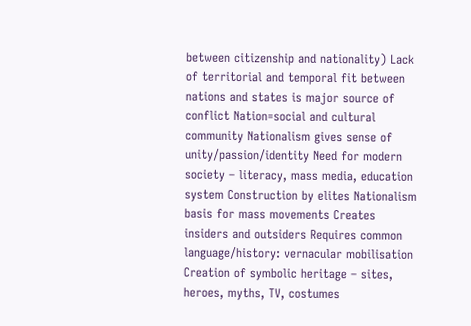between citizenship and nationality) Lack of territorial and temporal fit between nations and states is major source of conflict Nation=social and cultural community Nationalism gives sense of unity/passion/identity Need for modern society – literacy, mass media, education system Construction by elites Nationalism basis for mass movements Creates insiders and outsiders Requires common language/history: vernacular mobilisation Creation of symbolic heritage – sites, heroes, myths, TV, costumes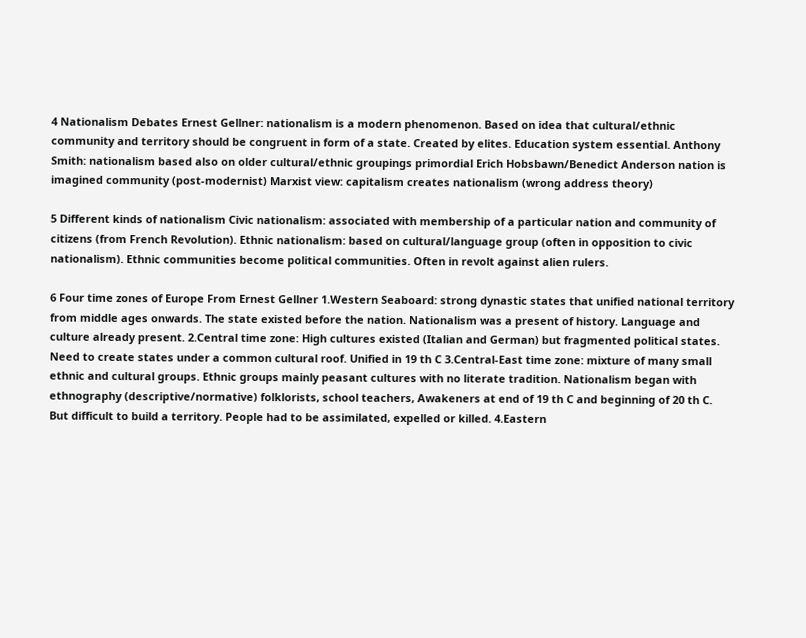4 Nationalism Debates Ernest Gellner: nationalism is a modern phenomenon. Based on idea that cultural/ethnic community and territory should be congruent in form of a state. Created by elites. Education system essential. Anthony Smith: nationalism based also on older cultural/ethnic groupings primordial Erich Hobsbawn/Benedict Anderson nation is imagined community (post-modernist) Marxist view: capitalism creates nationalism (wrong address theory)

5 Different kinds of nationalism Civic nationalism: associated with membership of a particular nation and community of citizens (from French Revolution). Ethnic nationalism: based on cultural/language group (often in opposition to civic nationalism). Ethnic communities become political communities. Often in revolt against alien rulers.

6 Four time zones of Europe From Ernest Gellner 1.Western Seaboard: strong dynastic states that unified national territory from middle ages onwards. The state existed before the nation. Nationalism was a present of history. Language and culture already present. 2.Central time zone: High cultures existed (Italian and German) but fragmented political states. Need to create states under a common cultural roof. Unified in 19 th C 3.Central-East time zone: mixture of many small ethnic and cultural groups. Ethnic groups mainly peasant cultures with no literate tradition. Nationalism began with ethnography (descriptive/normative) folklorists, school teachers, Awakeners at end of 19 th C and beginning of 20 th C. But difficult to build a territory. People had to be assimilated, expelled or killed. 4.Eastern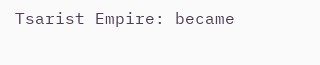Tsarist Empire: became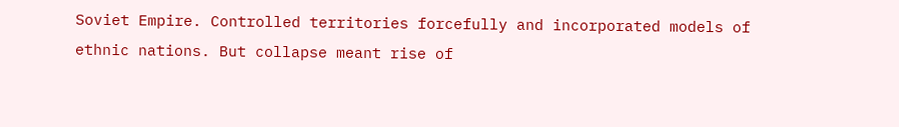Soviet Empire. Controlled territories forcefully and incorporated models of ethnic nations. But collapse meant rise of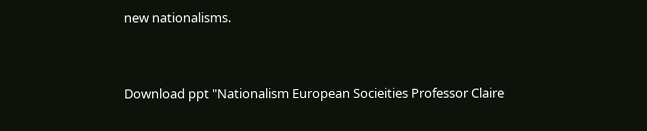new nationalisms.


Download ppt "Nationalism European Socieities Professor Claire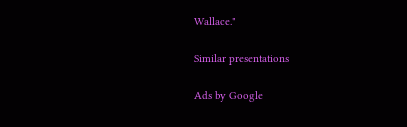Wallace."

Similar presentations

Ads by Google